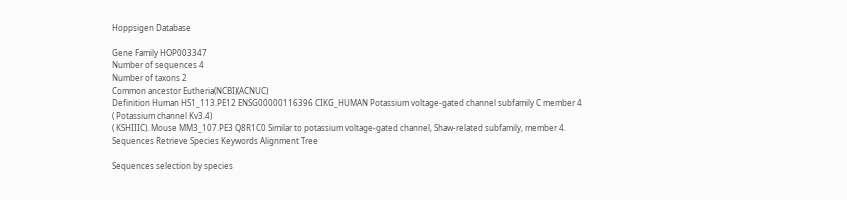Hoppsigen Database

Gene Family HOP003347
Number of sequences 4
Number of taxons 2
Common ancestor Eutheria(NCBI)(ACNUC)
Definition Human HS1_113.PE12 ENSG00000116396 CIKG_HUMAN Potassium voltage-gated channel subfamily C member 4
( Potassium channel Kv3.4)
( KSHIIIC). Mouse MM3_107.PE3 Q8R1C0 Similar to potassium voltage-gated channel, Shaw-related subfamily, member 4.
Sequences Retrieve Species Keywords Alignment Tree

Sequences selection by species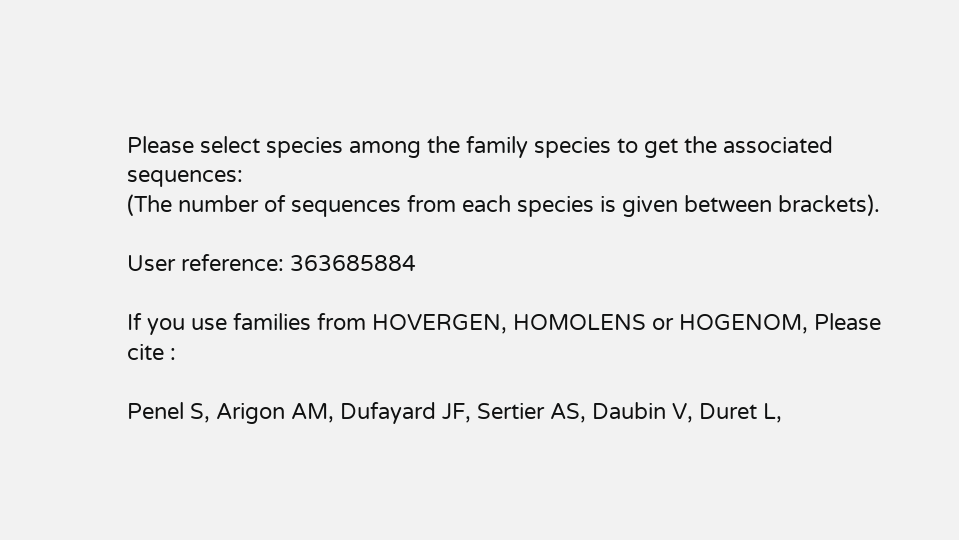Please select species among the family species to get the associated sequences:
(The number of sequences from each species is given between brackets).

User reference: 363685884

If you use families from HOVERGEN, HOMOLENS or HOGENOM, Please cite :

Penel S, Arigon AM, Dufayard JF, Sertier AS, Daubin V, Duret L,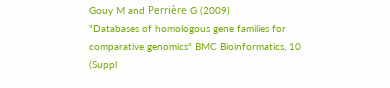Gouy M and Perrière G (2009)
"Databases of homologous gene families for comparative genomics" BMC Bioinformatics, 10 (Suppl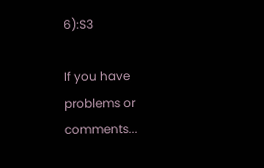6):S3

If you have problems or comments...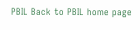PBIL Back to PBIL home page